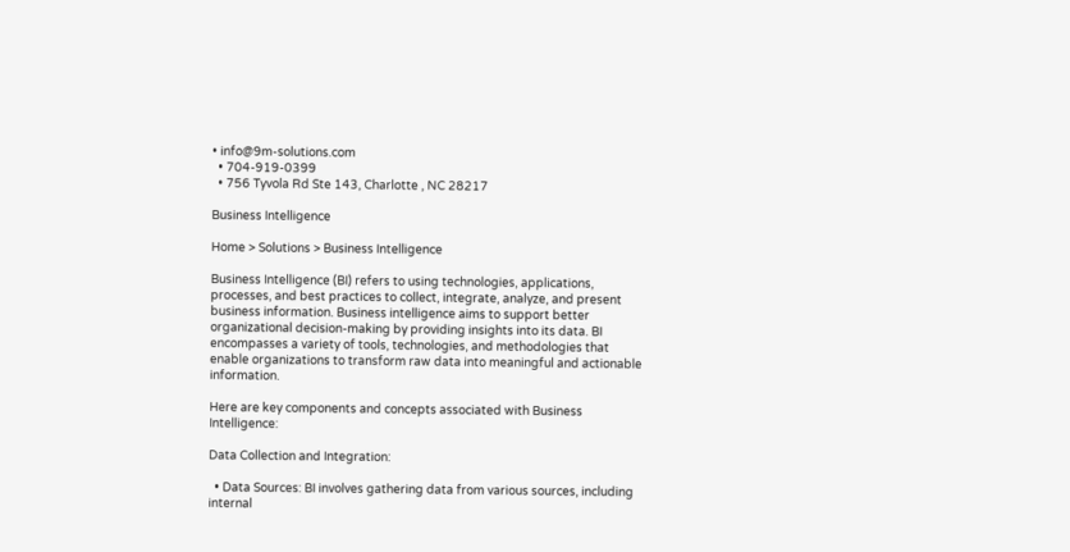• info@9m-solutions.com
  • 704-919-0399
  • 756 Tyvola Rd Ste 143, Charlotte , NC 28217

Business Intelligence

Home > Solutions > Business Intelligence

Business Intelligence (BI) refers to using technologies, applications, processes, and best practices to collect, integrate, analyze, and present business information. Business intelligence aims to support better organizational decision-making by providing insights into its data. BI encompasses a variety of tools, technologies, and methodologies that enable organizations to transform raw data into meaningful and actionable information.

Here are key components and concepts associated with Business Intelligence:

Data Collection and Integration:

  • Data Sources: BI involves gathering data from various sources, including internal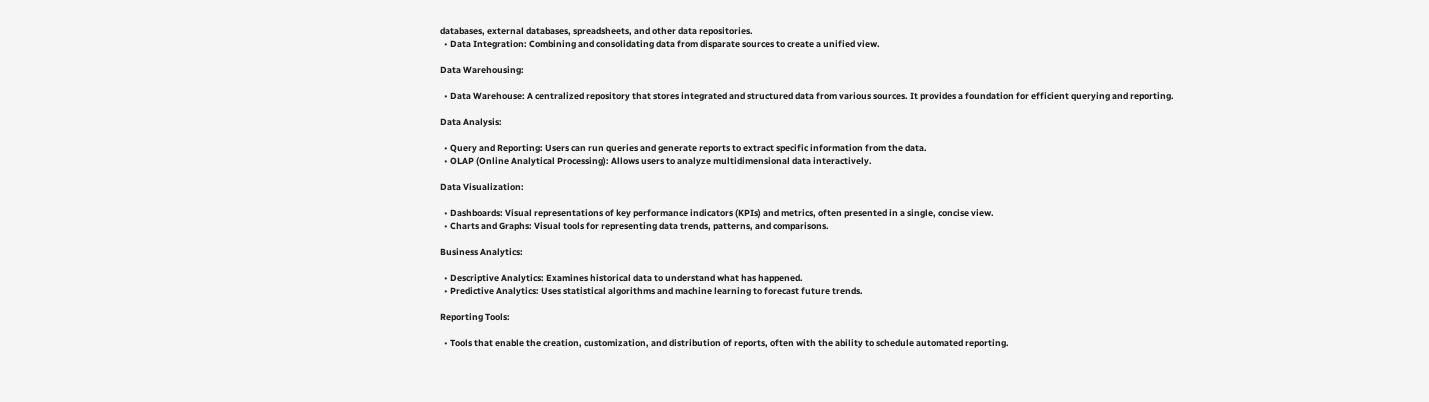databases, external databases, spreadsheets, and other data repositories.
  • Data Integration: Combining and consolidating data from disparate sources to create a unified view.

Data Warehousing:

  • Data Warehouse: A centralized repository that stores integrated and structured data from various sources. It provides a foundation for efficient querying and reporting.

Data Analysis:

  • Query and Reporting: Users can run queries and generate reports to extract specific information from the data.
  • OLAP (Online Analytical Processing): Allows users to analyze multidimensional data interactively.

Data Visualization:

  • Dashboards: Visual representations of key performance indicators (KPIs) and metrics, often presented in a single, concise view.
  • Charts and Graphs: Visual tools for representing data trends, patterns, and comparisons.

Business Analytics:

  • Descriptive Analytics: Examines historical data to understand what has happened.
  • Predictive Analytics: Uses statistical algorithms and machine learning to forecast future trends.

Reporting Tools:

  • Tools that enable the creation, customization, and distribution of reports, often with the ability to schedule automated reporting.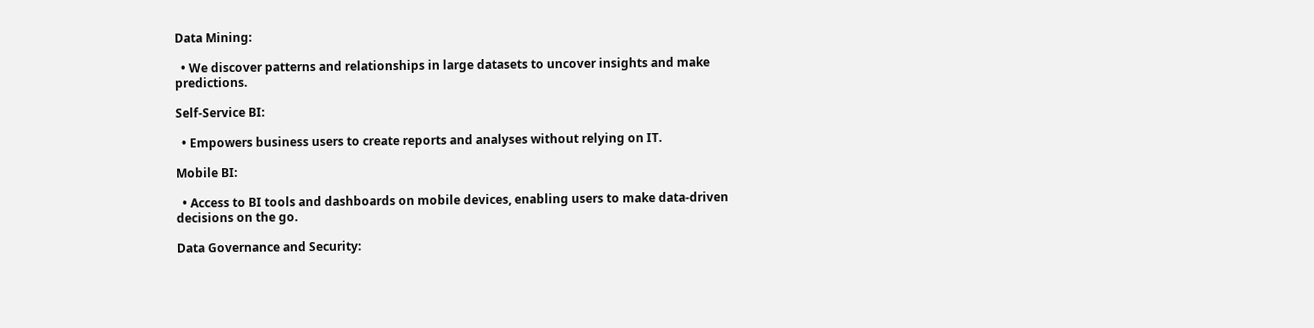Data Mining:

  • We discover patterns and relationships in large datasets to uncover insights and make predictions.

Self-Service BI:

  • Empowers business users to create reports and analyses without relying on IT.

Mobile BI:

  • Access to BI tools and dashboards on mobile devices, enabling users to make data-driven decisions on the go.

Data Governance and Security: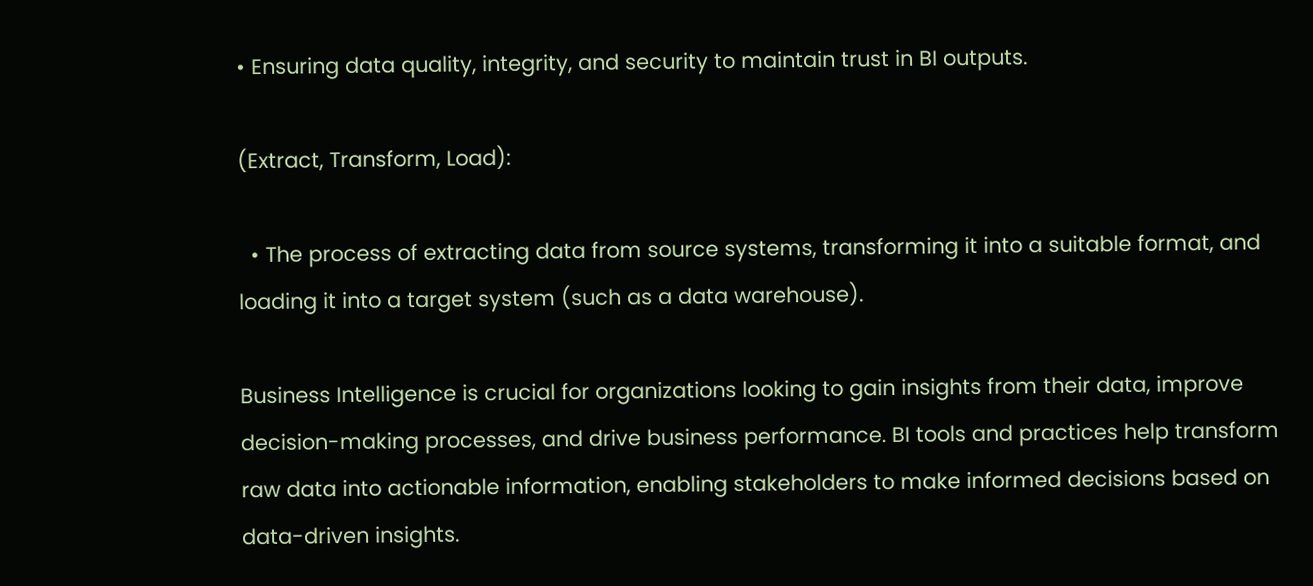• Ensuring data quality, integrity, and security to maintain trust in BI outputs.

(Extract, Transform, Load):

  • The process of extracting data from source systems, transforming it into a suitable format, and loading it into a target system (such as a data warehouse).

Business Intelligence is crucial for organizations looking to gain insights from their data, improve decision-making processes, and drive business performance. BI tools and practices help transform raw data into actionable information, enabling stakeholders to make informed decisions based on data-driven insights.